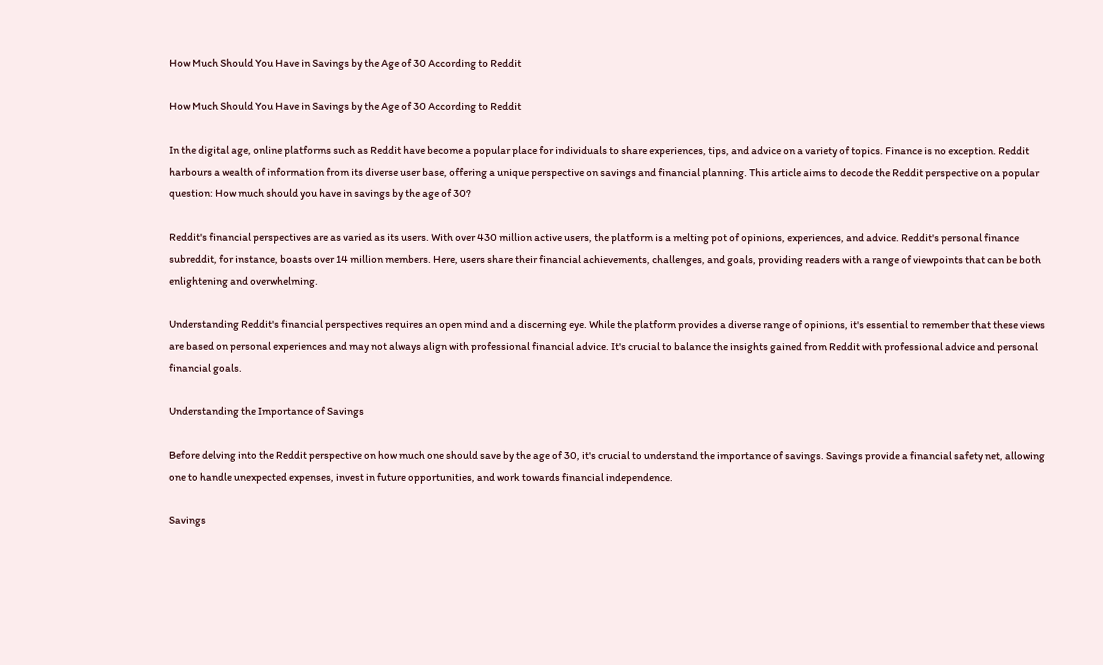How Much Should You Have in Savings by the Age of 30 According to Reddit

How Much Should You Have in Savings by the Age of 30 According to Reddit

In the digital age, online platforms such as Reddit have become a popular place for individuals to share experiences, tips, and advice on a variety of topics. Finance is no exception. Reddit harbours a wealth of information from its diverse user base, offering a unique perspective on savings and financial planning. This article aims to decode the Reddit perspective on a popular question: How much should you have in savings by the age of 30?

Reddit's financial perspectives are as varied as its users. With over 430 million active users, the platform is a melting pot of opinions, experiences, and advice. Reddit's personal finance subreddit, for instance, boasts over 14 million members. Here, users share their financial achievements, challenges, and goals, providing readers with a range of viewpoints that can be both enlightening and overwhelming.

Understanding Reddit's financial perspectives requires an open mind and a discerning eye. While the platform provides a diverse range of opinions, it's essential to remember that these views are based on personal experiences and may not always align with professional financial advice. It's crucial to balance the insights gained from Reddit with professional advice and personal financial goals.

Understanding the Importance of Savings

Before delving into the Reddit perspective on how much one should save by the age of 30, it's crucial to understand the importance of savings. Savings provide a financial safety net, allowing one to handle unexpected expenses, invest in future opportunities, and work towards financial independence.

Savings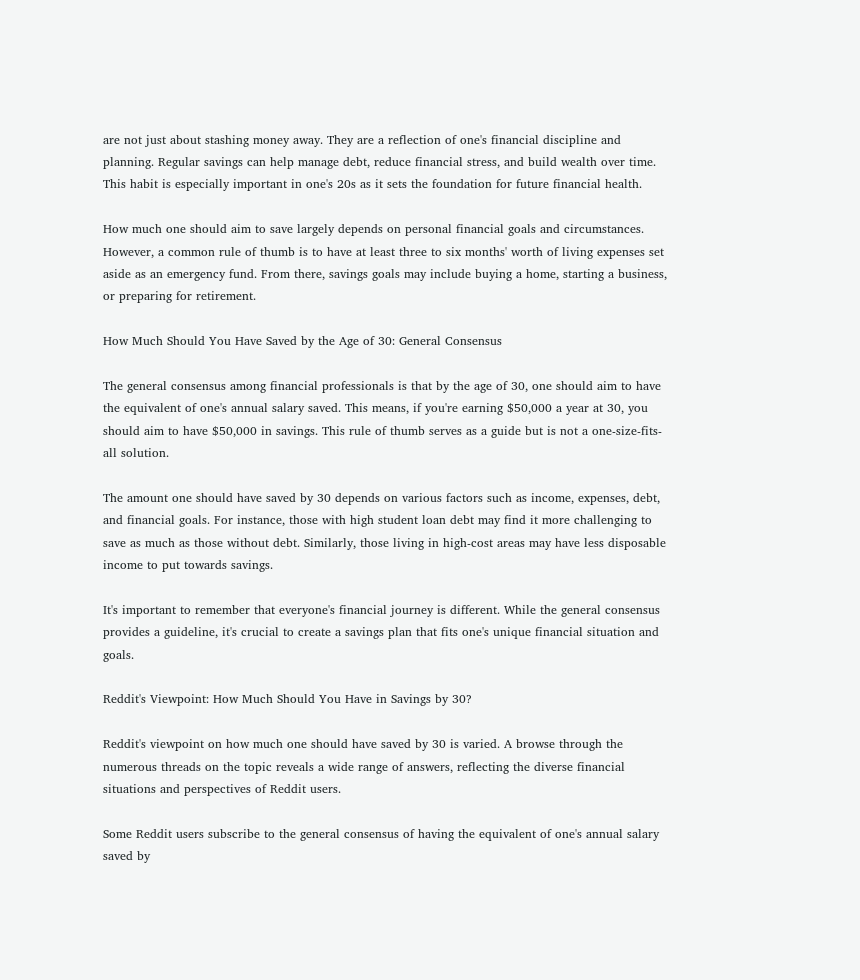are not just about stashing money away. They are a reflection of one's financial discipline and planning. Regular savings can help manage debt, reduce financial stress, and build wealth over time. This habit is especially important in one's 20s as it sets the foundation for future financial health.

How much one should aim to save largely depends on personal financial goals and circumstances. However, a common rule of thumb is to have at least three to six months' worth of living expenses set aside as an emergency fund. From there, savings goals may include buying a home, starting a business, or preparing for retirement.

How Much Should You Have Saved by the Age of 30: General Consensus

The general consensus among financial professionals is that by the age of 30, one should aim to have the equivalent of one's annual salary saved. This means, if you're earning $50,000 a year at 30, you should aim to have $50,000 in savings. This rule of thumb serves as a guide but is not a one-size-fits-all solution.

The amount one should have saved by 30 depends on various factors such as income, expenses, debt, and financial goals. For instance, those with high student loan debt may find it more challenging to save as much as those without debt. Similarly, those living in high-cost areas may have less disposable income to put towards savings.

It's important to remember that everyone's financial journey is different. While the general consensus provides a guideline, it's crucial to create a savings plan that fits one's unique financial situation and goals.

Reddit's Viewpoint: How Much Should You Have in Savings by 30?

Reddit's viewpoint on how much one should have saved by 30 is varied. A browse through the numerous threads on the topic reveals a wide range of answers, reflecting the diverse financial situations and perspectives of Reddit users.

Some Reddit users subscribe to the general consensus of having the equivalent of one's annual salary saved by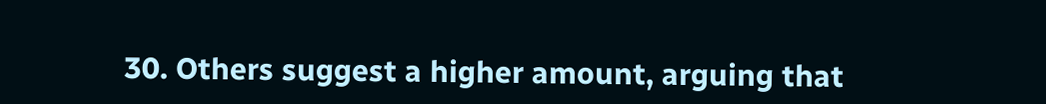30. Others suggest a higher amount, arguing that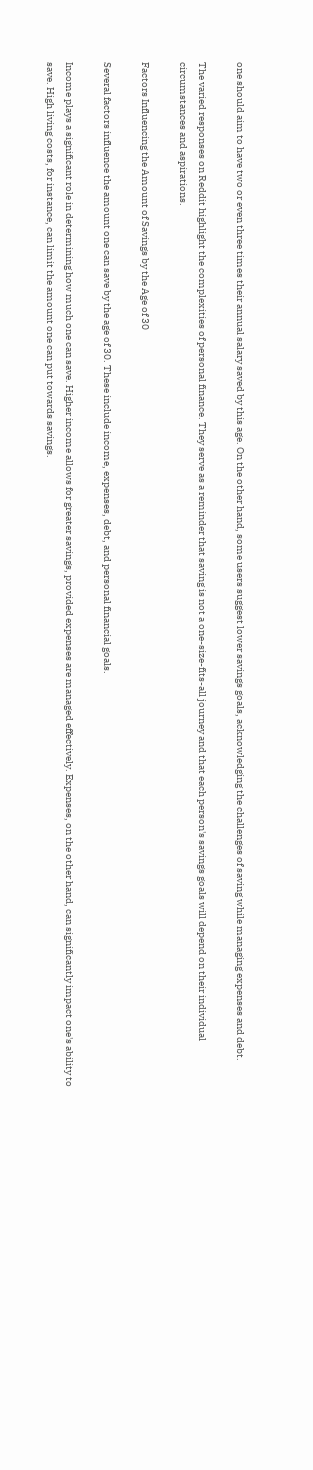one should aim to have two or even three times their annual salary saved by this age. On the other hand, some users suggest lower savings goals, acknowledging the challenges of saving while managing expenses and debt.

The varied responses on Reddit highlight the complexities of personal finance. They serve as a reminder that saving is not a one-size-fits-all journey and that each person's savings goals will depend on their individual circumstances and aspirations.

Factors Influencing the Amount of Savings by the Age of 30

Several factors influence the amount one can save by the age of 30. These include income, expenses, debt, and personal financial goals.

Income plays a significant role in determining how much one can save. Higher income allows for greater savings, provided expenses are managed effectively. Expenses, on the other hand, can significantly impact one's ability to save. High living costs, for instance, can limit the amount one can put towards savings.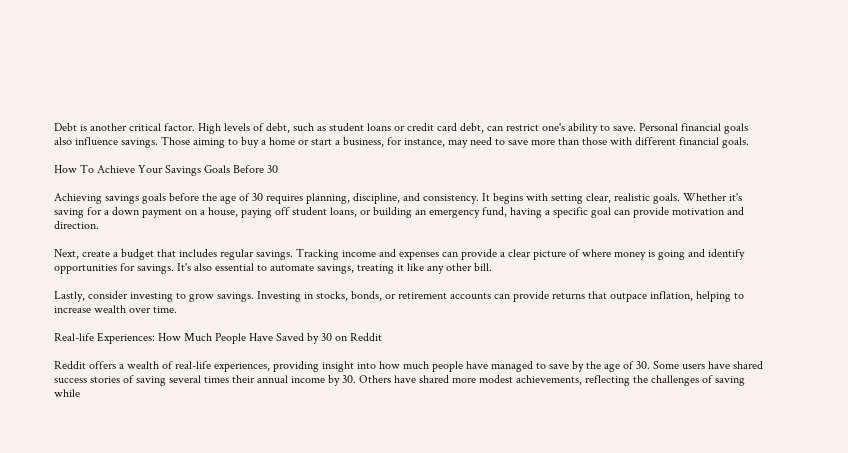Debt is another critical factor. High levels of debt, such as student loans or credit card debt, can restrict one's ability to save. Personal financial goals also influence savings. Those aiming to buy a home or start a business, for instance, may need to save more than those with different financial goals.

How To Achieve Your Savings Goals Before 30

Achieving savings goals before the age of 30 requires planning, discipline, and consistency. It begins with setting clear, realistic goals. Whether it's saving for a down payment on a house, paying off student loans, or building an emergency fund, having a specific goal can provide motivation and direction.

Next, create a budget that includes regular savings. Tracking income and expenses can provide a clear picture of where money is going and identify opportunities for savings. It's also essential to automate savings, treating it like any other bill.

Lastly, consider investing to grow savings. Investing in stocks, bonds, or retirement accounts can provide returns that outpace inflation, helping to increase wealth over time.

Real-life Experiences: How Much People Have Saved by 30 on Reddit

Reddit offers a wealth of real-life experiences, providing insight into how much people have managed to save by the age of 30. Some users have shared success stories of saving several times their annual income by 30. Others have shared more modest achievements, reflecting the challenges of saving while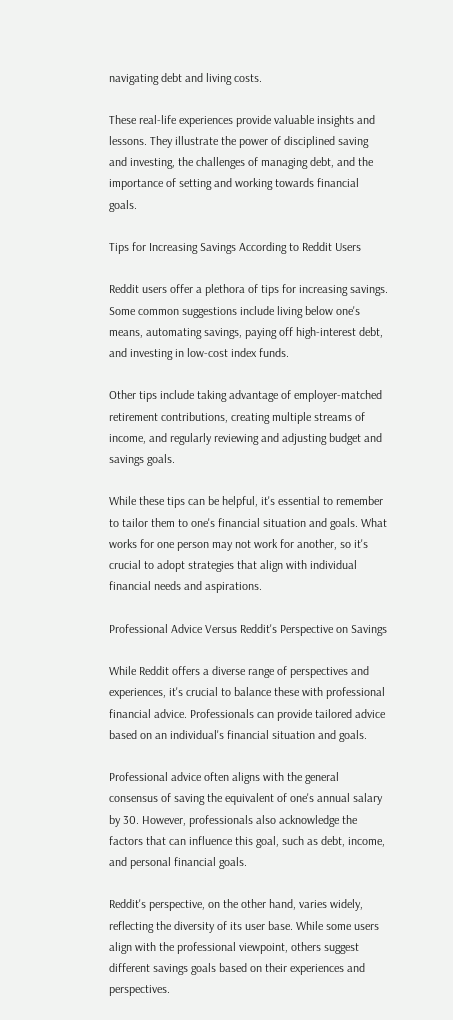navigating debt and living costs.

These real-life experiences provide valuable insights and lessons. They illustrate the power of disciplined saving and investing, the challenges of managing debt, and the importance of setting and working towards financial goals.

Tips for Increasing Savings According to Reddit Users

Reddit users offer a plethora of tips for increasing savings. Some common suggestions include living below one's means, automating savings, paying off high-interest debt, and investing in low-cost index funds.

Other tips include taking advantage of employer-matched retirement contributions, creating multiple streams of income, and regularly reviewing and adjusting budget and savings goals.

While these tips can be helpful, it's essential to remember to tailor them to one's financial situation and goals. What works for one person may not work for another, so it's crucial to adopt strategies that align with individual financial needs and aspirations.

Professional Advice Versus Reddit's Perspective on Savings

While Reddit offers a diverse range of perspectives and experiences, it's crucial to balance these with professional financial advice. Professionals can provide tailored advice based on an individual's financial situation and goals.

Professional advice often aligns with the general consensus of saving the equivalent of one's annual salary by 30. However, professionals also acknowledge the factors that can influence this goal, such as debt, income, and personal financial goals.

Reddit's perspective, on the other hand, varies widely, reflecting the diversity of its user base. While some users align with the professional viewpoint, others suggest different savings goals based on their experiences and perspectives.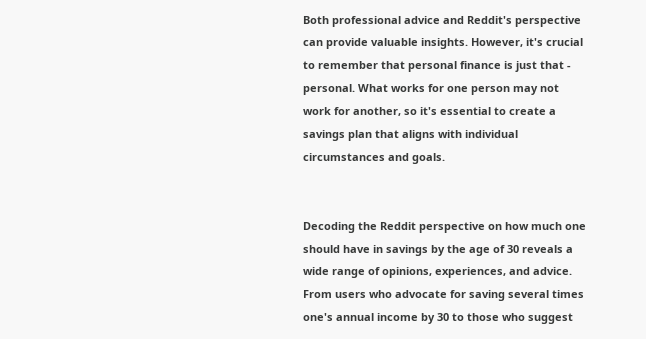Both professional advice and Reddit's perspective can provide valuable insights. However, it's crucial to remember that personal finance is just that - personal. What works for one person may not work for another, so it's essential to create a savings plan that aligns with individual circumstances and goals.


Decoding the Reddit perspective on how much one should have in savings by the age of 30 reveals a wide range of opinions, experiences, and advice. From users who advocate for saving several times one's annual income by 30 to those who suggest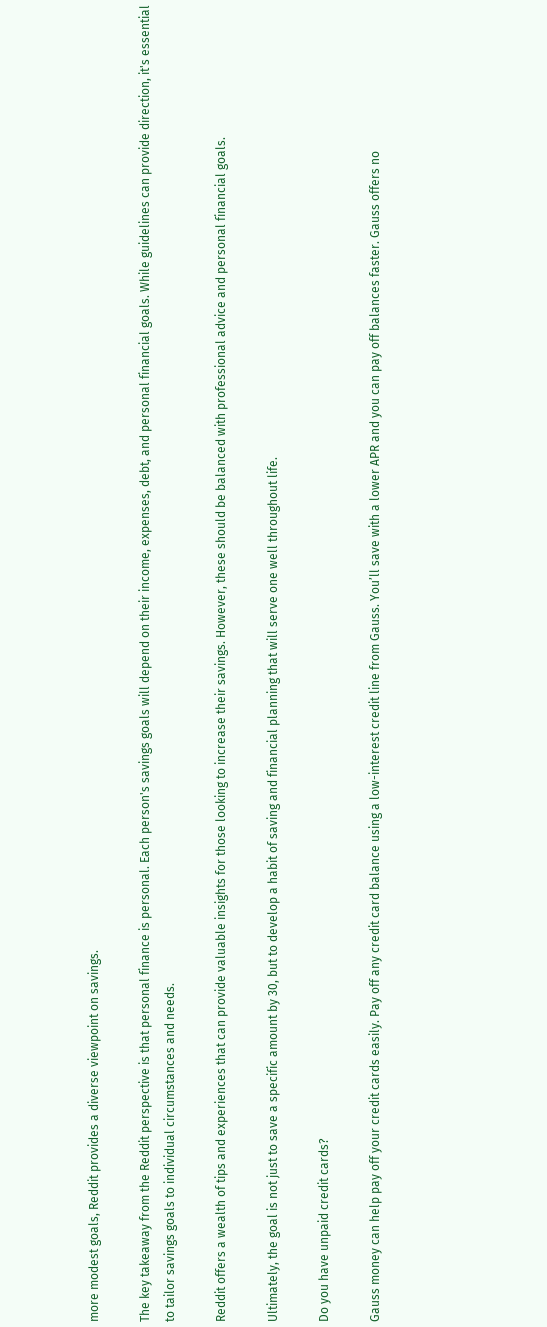more modest goals, Reddit provides a diverse viewpoint on savings.

The key takeaway from the Reddit perspective is that personal finance is personal. Each person's savings goals will depend on their income, expenses, debt, and personal financial goals. While guidelines can provide direction, it's essential to tailor savings goals to individual circumstances and needs.

Reddit offers a wealth of tips and experiences that can provide valuable insights for those looking to increase their savings. However, these should be balanced with professional advice and personal financial goals.

Ultimately, the goal is not just to save a specific amount by 30, but to develop a habit of saving and financial planning that will serve one well throughout life.

Do you have unpaid credit cards?

Gauss money can help pay off your credit cards easily. Pay off any credit card balance using a low-interest credit line from Gauss. You’ll save with a lower APR and you can pay off balances faster. Gauss offers no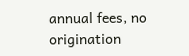annual fees, no origination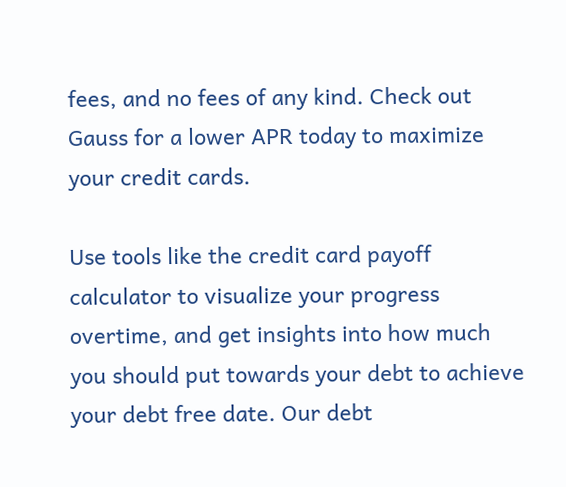fees, and no fees of any kind. Check out Gauss for a lower APR today to maximize your credit cards.

Use tools like the credit card payoff calculator to visualize your progress overtime, and get insights into how much you should put towards your debt to achieve your debt free date. Our debt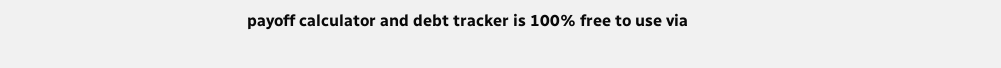payoff calculator and debt tracker is 100% free to use via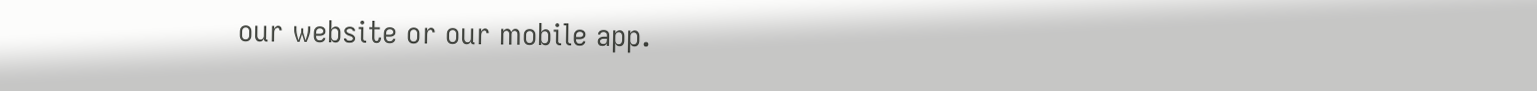our website or our mobile app.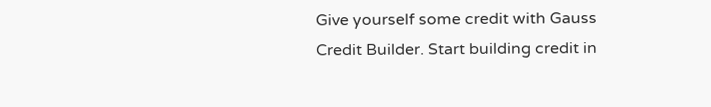Give yourself some credit with Gauss Credit Builder. Start building credit in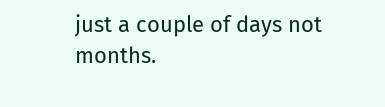just a couple of days not months.